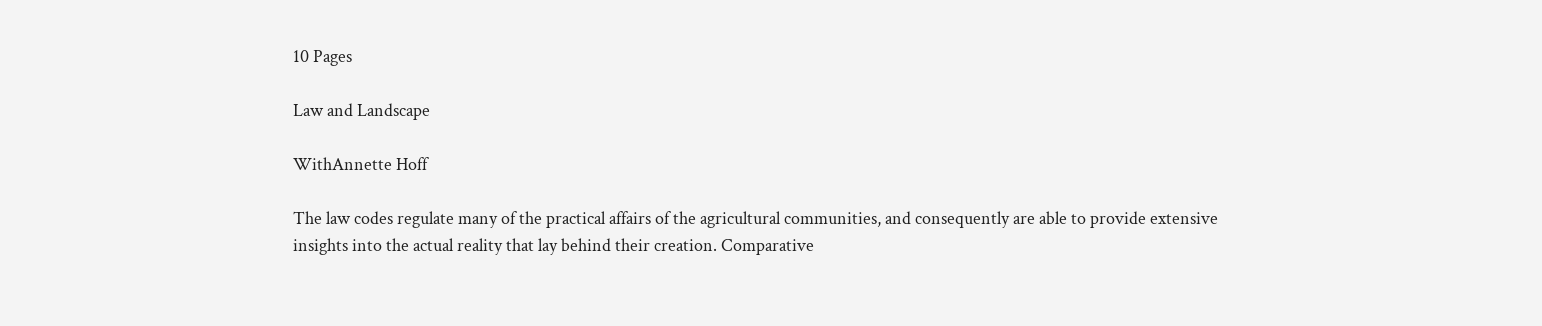10 Pages

Law and Landscape

WithAnnette Hoff

The law codes regulate many of the practical affairs of the agricultural communities, and consequently are able to provide extensive insights into the actual reality that lay behind their creation. Comparative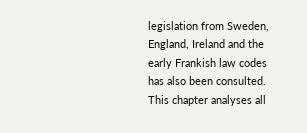legislation from Sweden, England, Ireland and the early Frankish law codes has also been consulted. This chapter analyses all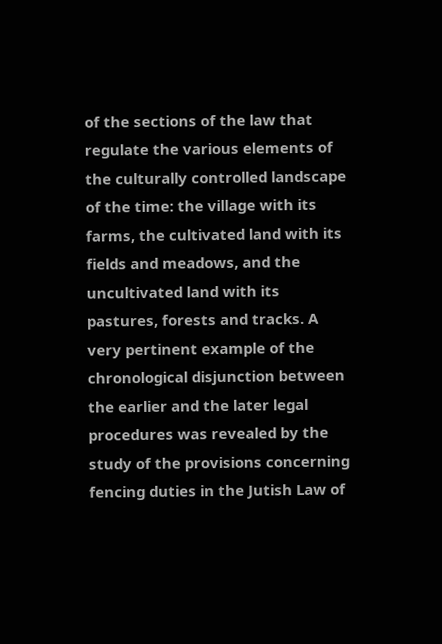of the sections of the law that regulate the various elements of the culturally controlled landscape of the time: the village with its farms, the cultivated land with its fields and meadows, and the uncultivated land with its pastures, forests and tracks. A very pertinent example of the chronological disjunction between the earlier and the later legal procedures was revealed by the study of the provisions concerning fencing duties in the Jutish Law of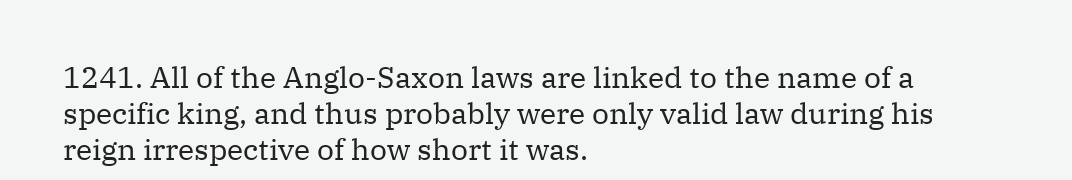1241. All of the Anglo-Saxon laws are linked to the name of a specific king, and thus probably were only valid law during his reign irrespective of how short it was.